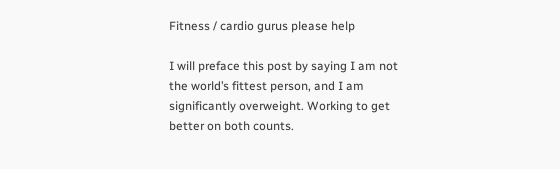Fitness / cardio gurus please help

I will preface this post by saying I am not the world’s fittest person, and I am significantly overweight. Working to get better on both counts.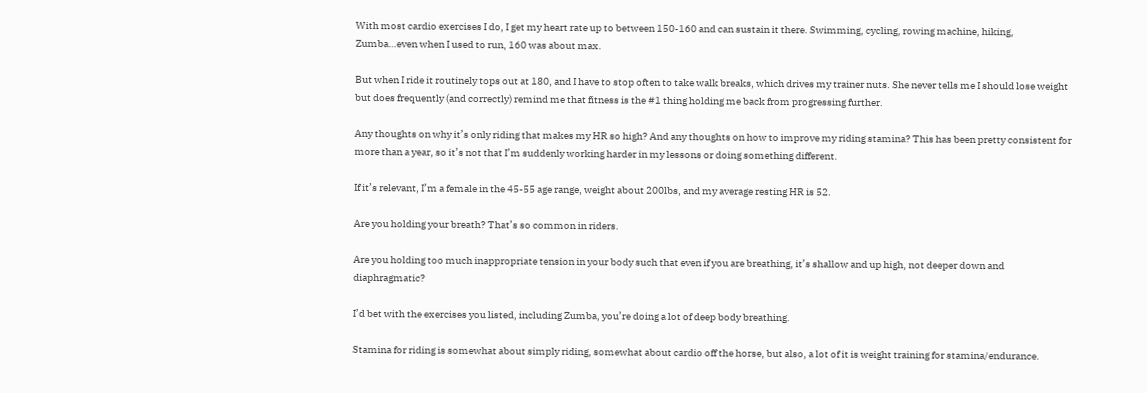With most cardio exercises I do, I get my heart rate up to between 150-160 and can sustain it there. Swimming, cycling, rowing machine, hiking, Zumba…even when I used to run, 160 was about max.

But when I ride it routinely tops out at 180, and I have to stop often to take walk breaks, which drives my trainer nuts. She never tells me I should lose weight but does frequently (and correctly) remind me that fitness is the #1 thing holding me back from progressing further.

Any thoughts on why it’s only riding that makes my HR so high? And any thoughts on how to improve my riding stamina? This has been pretty consistent for more than a year, so it’s not that I’m suddenly working harder in my lessons or doing something different.

If it’s relevant, I’m a female in the 45-55 age range, weight about 200lbs, and my average resting HR is 52.

Are you holding your breath? That’s so common in riders.

Are you holding too much inappropriate tension in your body such that even if you are breathing, it’s shallow and up high, not deeper down and diaphragmatic?

I’d bet with the exercises you listed, including Zumba, you’re doing a lot of deep body breathing.

Stamina for riding is somewhat about simply riding, somewhat about cardio off the horse, but also, a lot of it is weight training for stamina/endurance.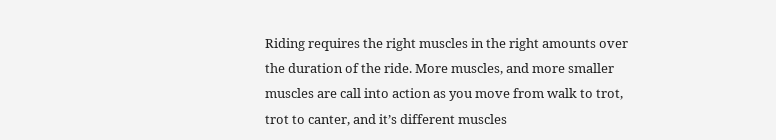Riding requires the right muscles in the right amounts over the duration of the ride. More muscles, and more smaller muscles are call into action as you move from walk to trot, trot to canter, and it’s different muscles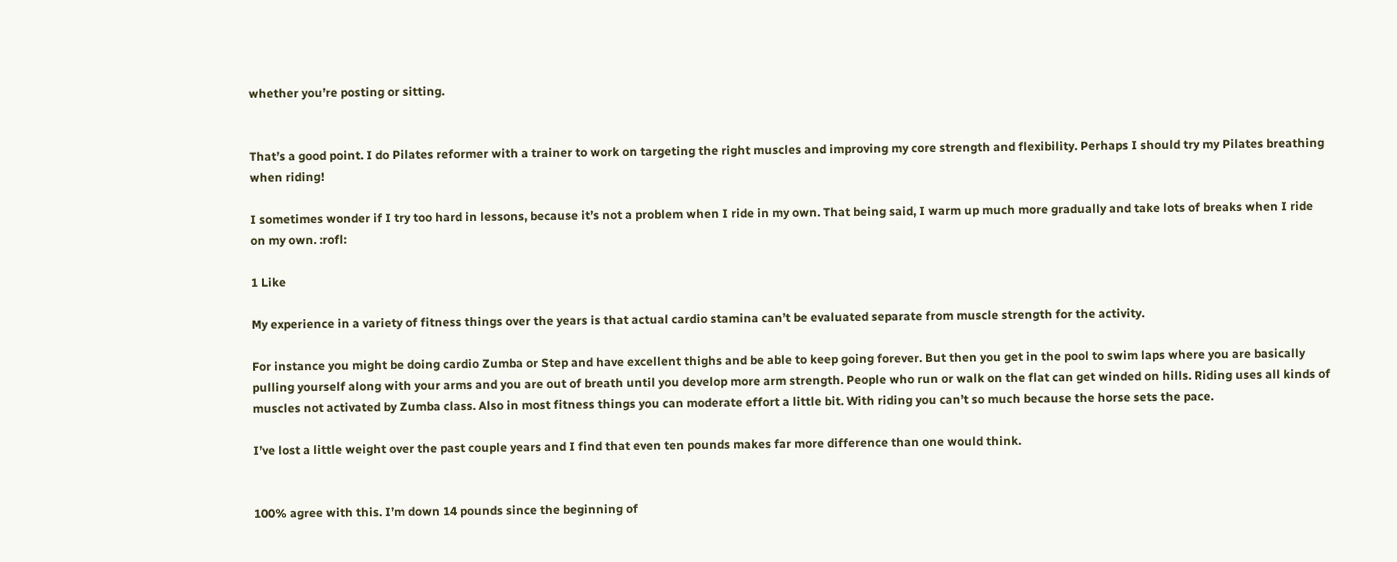whether you’re posting or sitting.


That’s a good point. I do Pilates reformer with a trainer to work on targeting the right muscles and improving my core strength and flexibility. Perhaps I should try my Pilates breathing when riding!

I sometimes wonder if I try too hard in lessons, because it’s not a problem when I ride in my own. That being said, I warm up much more gradually and take lots of breaks when I ride on my own. :rofl:

1 Like

My experience in a variety of fitness things over the years is that actual cardio stamina can’t be evaluated separate from muscle strength for the activity.

For instance you might be doing cardio Zumba or Step and have excellent thighs and be able to keep going forever. But then you get in the pool to swim laps where you are basically pulling yourself along with your arms and you are out of breath until you develop more arm strength. People who run or walk on the flat can get winded on hills. Riding uses all kinds of muscles not activated by Zumba class. Also in most fitness things you can moderate effort a little bit. With riding you can’t so much because the horse sets the pace.

I’ve lost a little weight over the past couple years and I find that even ten pounds makes far more difference than one would think.


100% agree with this. I’m down 14 pounds since the beginning of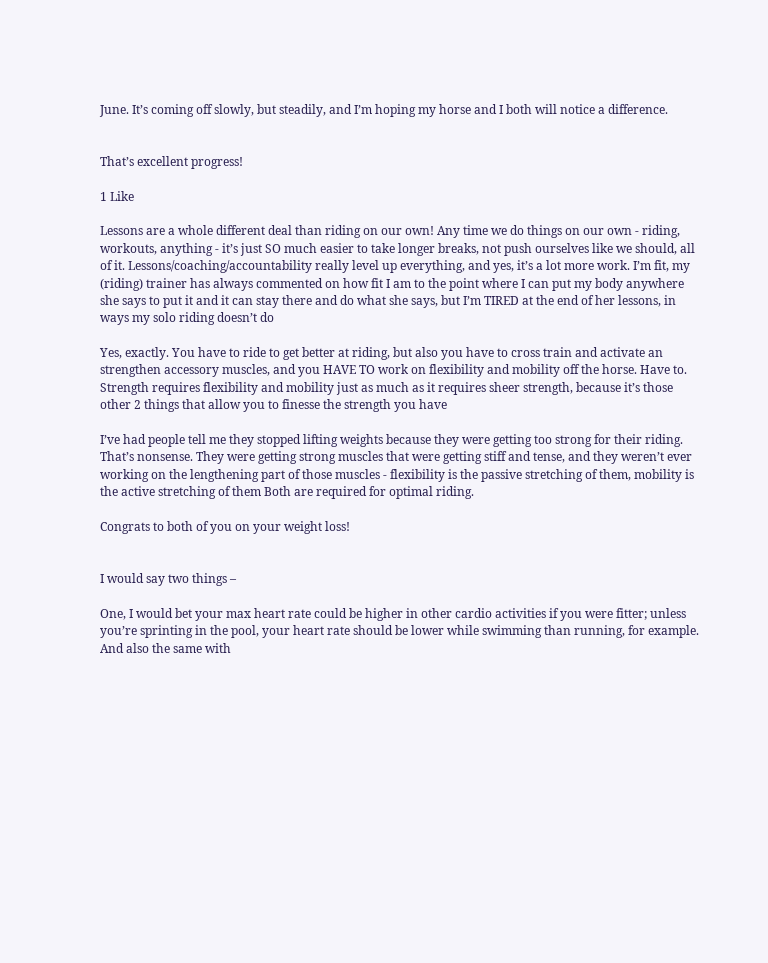June. It’s coming off slowly, but steadily, and I’m hoping my horse and I both will notice a difference.


That’s excellent progress!

1 Like

Lessons are a whole different deal than riding on our own! Any time we do things on our own - riding, workouts, anything - it’s just SO much easier to take longer breaks, not push ourselves like we should, all of it. Lessons/coaching/accountability really level up everything, and yes, it’s a lot more work. I’m fit, my (riding) trainer has always commented on how fit I am to the point where I can put my body anywhere she says to put it and it can stay there and do what she says, but I’m TIRED at the end of her lessons, in ways my solo riding doesn’t do

Yes, exactly. You have to ride to get better at riding, but also you have to cross train and activate an strengthen accessory muscles, and you HAVE TO work on flexibility and mobility off the horse. Have to. Strength requires flexibility and mobility just as much as it requires sheer strength, because it’s those other 2 things that allow you to finesse the strength you have

I’ve had people tell me they stopped lifting weights because they were getting too strong for their riding. That’s nonsense. They were getting strong muscles that were getting stiff and tense, and they weren’t ever working on the lengthening part of those muscles - flexibility is the passive stretching of them, mobility is the active stretching of them Both are required for optimal riding.

Congrats to both of you on your weight loss!


I would say two things –

One, I would bet your max heart rate could be higher in other cardio activities if you were fitter; unless you’re sprinting in the pool, your heart rate should be lower while swimming than running, for example. And also the same with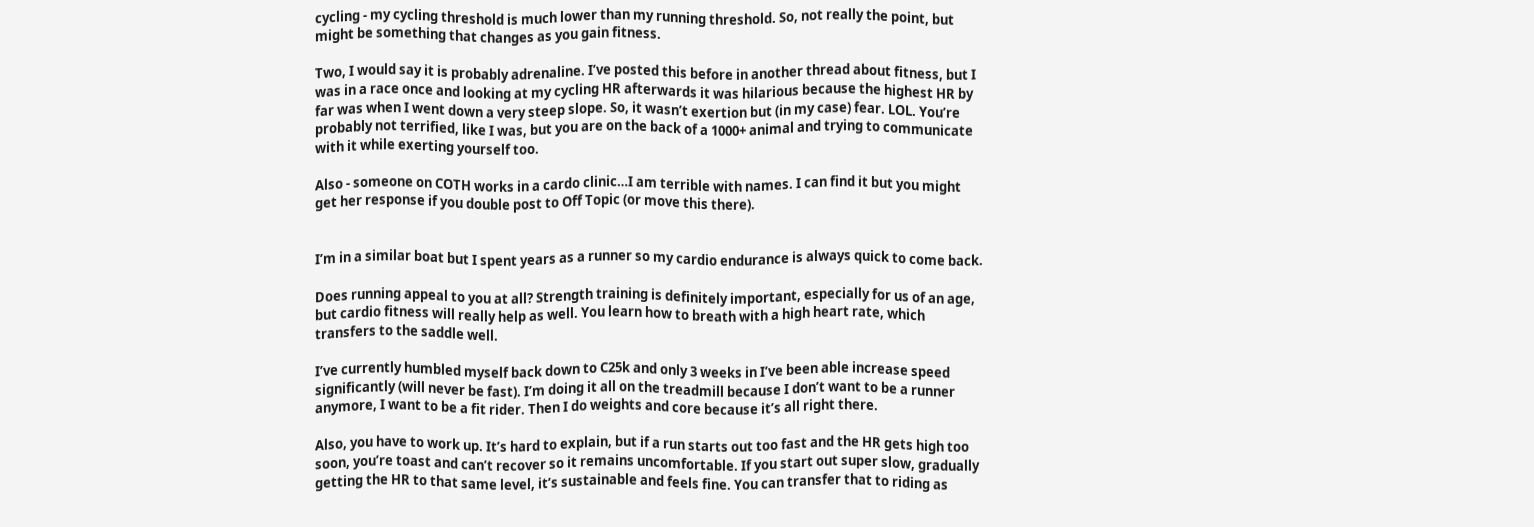cycling - my cycling threshold is much lower than my running threshold. So, not really the point, but might be something that changes as you gain fitness.

Two, I would say it is probably adrenaline. I’ve posted this before in another thread about fitness, but I was in a race once and looking at my cycling HR afterwards it was hilarious because the highest HR by far was when I went down a very steep slope. So, it wasn’t exertion but (in my case) fear. LOL. You’re probably not terrified, like I was, but you are on the back of a 1000+ animal and trying to communicate with it while exerting yourself too.

Also - someone on COTH works in a cardo clinic…I am terrible with names. I can find it but you might get her response if you double post to Off Topic (or move this there).


I’m in a similar boat but I spent years as a runner so my cardio endurance is always quick to come back.

Does running appeal to you at all? Strength training is definitely important, especially for us of an age, but cardio fitness will really help as well. You learn how to breath with a high heart rate, which transfers to the saddle well.

I’ve currently humbled myself back down to C25k and only 3 weeks in I’ve been able increase speed significantly (will never be fast). I’m doing it all on the treadmill because I don’t want to be a runner anymore, I want to be a fit rider. Then I do weights and core because it’s all right there.

Also, you have to work up. It’s hard to explain, but if a run starts out too fast and the HR gets high too soon, you’re toast and can’t recover so it remains uncomfortable. If you start out super slow, gradually getting the HR to that same level, it’s sustainable and feels fine. You can transfer that to riding as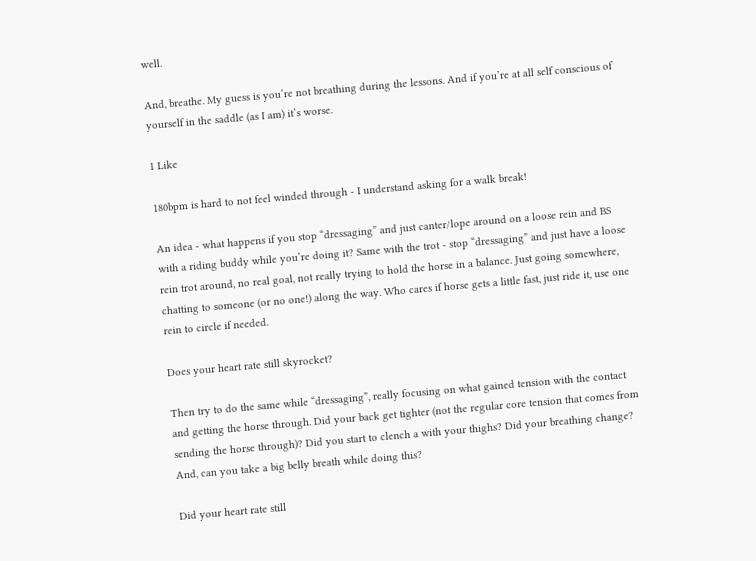well.

And, breathe. My guess is you’re not breathing during the lessons. And if you’re at all self conscious of yourself in the saddle (as I am) it’s worse.

1 Like

180bpm is hard to not feel winded through - I understand asking for a walk break!

An idea - what happens if you stop “dressaging” and just canter/lope around on a loose rein and BS with a riding buddy while you’re doing it? Same with the trot - stop “dressaging” and just have a loose rein trot around, no real goal, not really trying to hold the horse in a balance. Just going somewhere, chatting to someone (or no one!) along the way. Who cares if horse gets a little fast, just ride it, use one rein to circle if needed.

Does your heart rate still skyrocket?

Then try to do the same while “dressaging”, really focusing on what gained tension with the contact and getting the horse through. Did your back get tighter (not the regular core tension that comes from sending the horse through)? Did you start to clench a with your thighs? Did your breathing change? And, can you take a big belly breath while doing this?

Did your heart rate still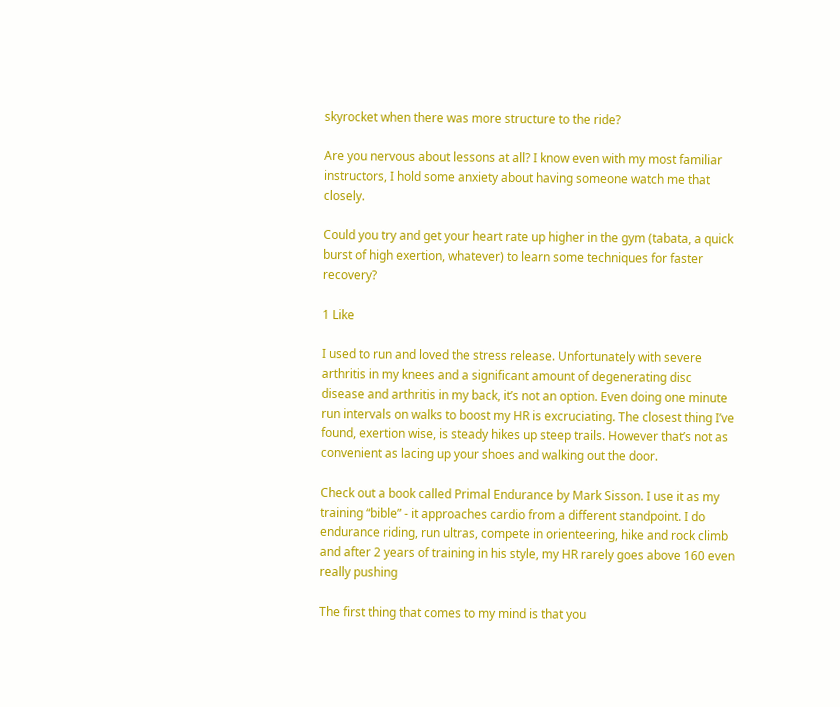skyrocket when there was more structure to the ride?

Are you nervous about lessons at all? I know even with my most familiar instructors, I hold some anxiety about having someone watch me that closely.

Could you try and get your heart rate up higher in the gym (tabata, a quick burst of high exertion, whatever) to learn some techniques for faster recovery?

1 Like

I used to run and loved the stress release. Unfortunately with severe arthritis in my knees and a significant amount of degenerating disc disease and arthritis in my back, it’s not an option. Even doing one minute run intervals on walks to boost my HR is excruciating. The closest thing I’ve found, exertion wise, is steady hikes up steep trails. However that’s not as convenient as lacing up your shoes and walking out the door.

Check out a book called Primal Endurance by Mark Sisson. I use it as my training “bible” - it approaches cardio from a different standpoint. I do endurance riding, run ultras, compete in orienteering, hike and rock climb and after 2 years of training in his style, my HR rarely goes above 160 even really pushing

The first thing that comes to my mind is that you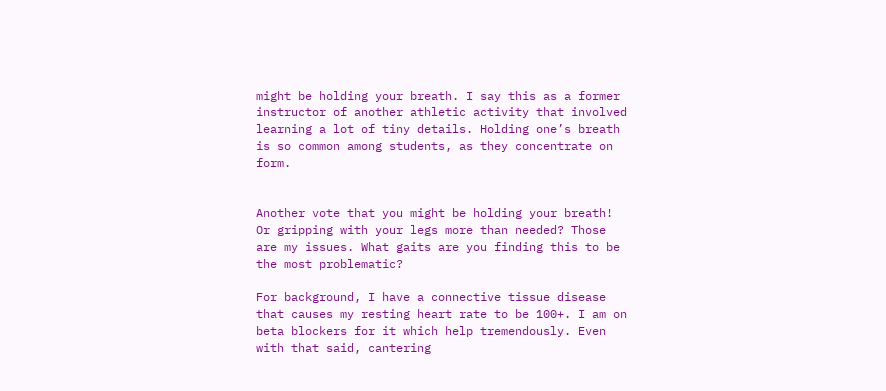might be holding your breath. I say this as a former instructor of another athletic activity that involved learning a lot of tiny details. Holding one’s breath is so common among students, as they concentrate on form.


Another vote that you might be holding your breath! Or gripping with your legs more than needed? Those are my issues. What gaits are you finding this to be the most problematic?

For background, I have a connective tissue disease that causes my resting heart rate to be 100+. I am on beta blockers for it which help tremendously. Even with that said, cantering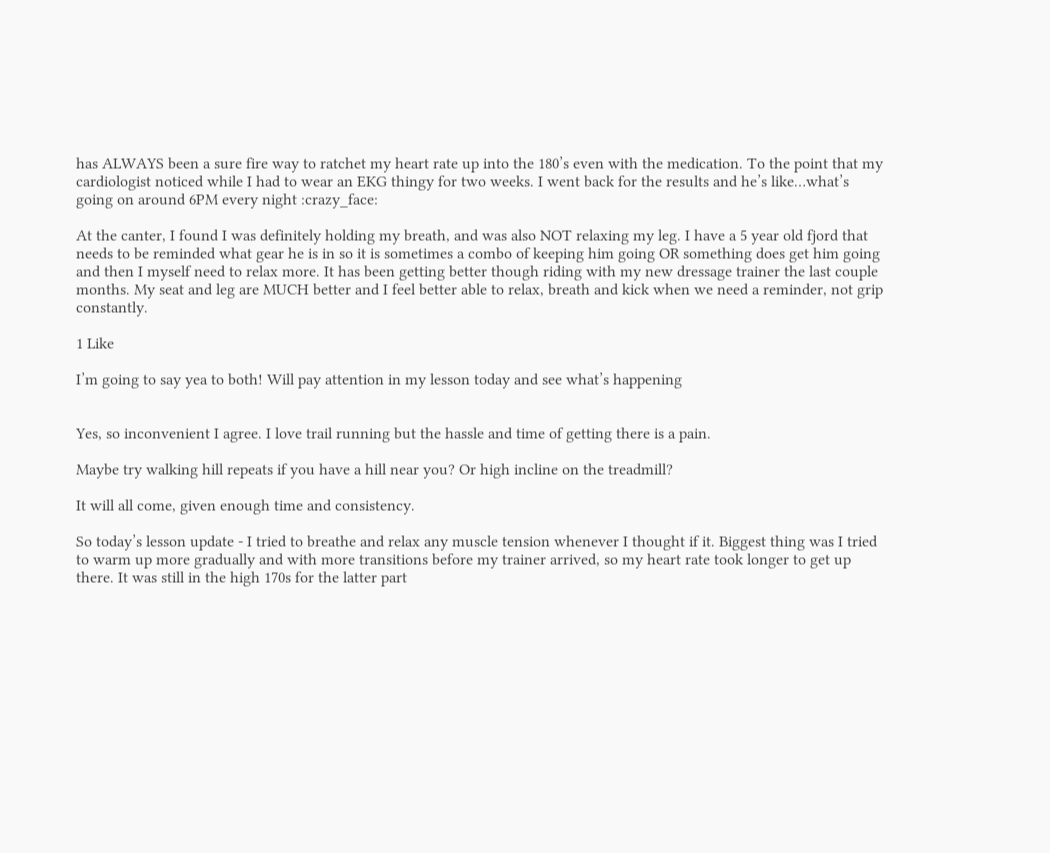has ALWAYS been a sure fire way to ratchet my heart rate up into the 180’s even with the medication. To the point that my cardiologist noticed while I had to wear an EKG thingy for two weeks. I went back for the results and he’s like…what’s going on around 6PM every night :crazy_face:

At the canter, I found I was definitely holding my breath, and was also NOT relaxing my leg. I have a 5 year old fjord that needs to be reminded what gear he is in so it is sometimes a combo of keeping him going OR something does get him going and then I myself need to relax more. It has been getting better though riding with my new dressage trainer the last couple months. My seat and leg are MUCH better and I feel better able to relax, breath and kick when we need a reminder, not grip constantly.

1 Like

I’m going to say yea to both! Will pay attention in my lesson today and see what’s happening


Yes, so inconvenient I agree. I love trail running but the hassle and time of getting there is a pain.

Maybe try walking hill repeats if you have a hill near you? Or high incline on the treadmill?

It will all come, given enough time and consistency.

So today’s lesson update - I tried to breathe and relax any muscle tension whenever I thought if it. Biggest thing was I tried to warm up more gradually and with more transitions before my trainer arrived, so my heart rate took longer to get up there. It was still in the high 170s for the latter part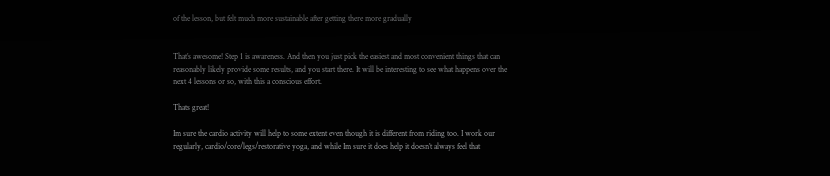of the lesson, but felt much more sustainable after getting there more gradually


That’s awesome! Step 1 is awareness. And then you just pick the easiest and most convenient things that can reasonably likely provide some results, and you start there. It will be interesting to see what happens over the next 4 lessons or so, with this a conscious effort.

Thats great!

Im sure the cardio activity will help to some extent even though it is different from riding too. I work our regularly, cardio/core/legs/restorative yoga, and while Im sure it does help it doesn’t always feel that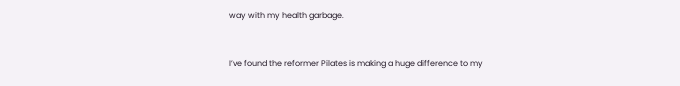way with my health garbage.


I’ve found the reformer Pilates is making a huge difference to my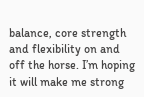balance, core strength and flexibility on and off the horse. I’m hoping it will make me strong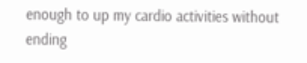enough to up my cardio activities without ending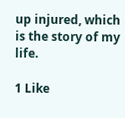up injured, which is the story of my life.

1 Like